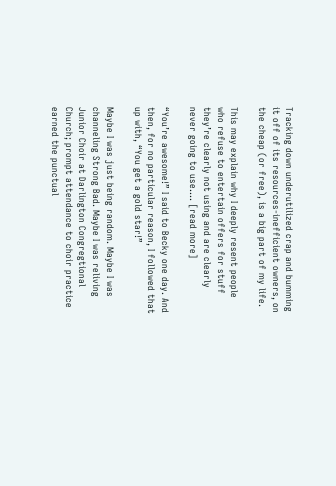Tracking down underutilized crap and bumming it off of its resources-inefficient owners, on the cheap (or free), is a big part of my life.

This may explain why I deeply resent people who refuse to entertain offers for stuff they’re clearly not using and are clearly never going to use.… [read more]

“You’re awesome!” I said to Becky one day. And then, for no particular reason, I followed that up with, “You get a gold star!”

Maybe I was just being random. Maybe I was channeling Strong Bad. Maybe I was reliving Junior Choir at Darlington Congregtional Church; prompt attendance to choir practice earned the punctual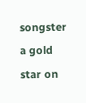songster a gold star on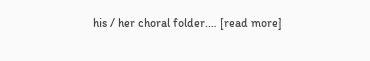his / her choral folder.… [read more]